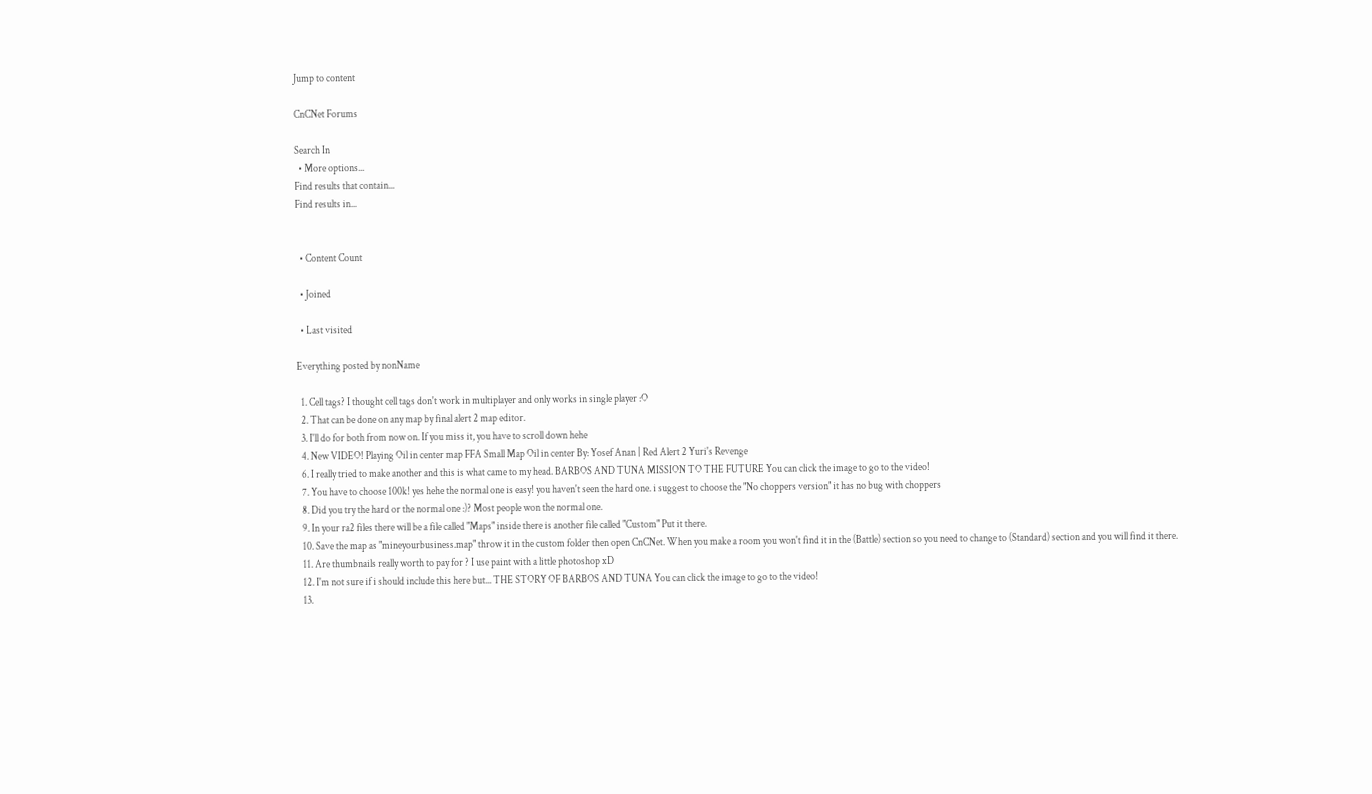Jump to content

CnCNet Forums

Search In
  • More options...
Find results that contain...
Find results in...


  • Content Count

  • Joined

  • Last visited

Everything posted by nonName

  1. Cell tags? I thought cell tags don't work in multiplayer and only works in single player :O
  2. That can be done on any map by final alert 2 map editor.
  3. I'll do for both from now on. If you miss it, you have to scroll down hehe
  4. New VIDEO! Playing Oil in center map FFA Small Map Oil in center By: Yosef Anan | Red Alert 2 Yuri's Revenge
  6. I really tried to make another and this is what came to my head. BARBOS AND TUNA MISSION TO THE FUTURE You can click the image to go to the video!
  7. You have to choose 100k! yes hehe the normal one is easy! you haven't seen the hard one. i suggest to choose the "No choppers version" it has no bug with choppers
  8. Did you try the hard or the normal one :)? Most people won the normal one.
  9. In your ra2 files there will be a file called "Maps" inside there is another file called "Custom" Put it there.
  10. Save the map as "mineyourbusiness.map" throw it in the custom folder then open CnCNet. When you make a room you won't find it in the (Battle) section so you need to change to (Standard) section and you will find it there.
  11. Are thumbnails really worth to pay for ? I use paint with a little photoshop xD
  12. I'm not sure if i should include this here but... THE STORY OF BARBOS AND TUNA You can click the image to go to the video!
  13.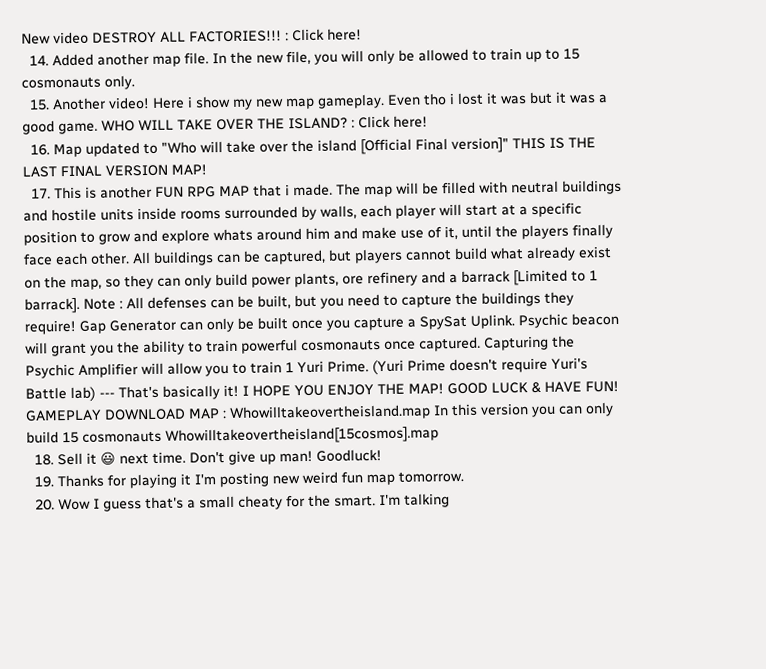New video DESTROY ALL FACTORIES!!! : Click here!
  14. Added another map file. In the new file, you will only be allowed to train up to 15 cosmonauts only.
  15. Another video! Here i show my new map gameplay. Even tho i lost it was but it was a good game. WHO WILL TAKE OVER THE ISLAND? : Click here!
  16. Map updated to "Who will take over the island [Official Final version]" THIS IS THE LAST FINAL VERSION MAP!
  17. This is another FUN RPG MAP that i made. The map will be filled with neutral buildings and hostile units inside rooms surrounded by walls, each player will start at a specific position to grow and explore whats around him and make use of it, until the players finally face each other. All buildings can be captured, but players cannot build what already exist on the map, so they can only build power plants, ore refinery and a barrack [Limited to 1 barrack]. Note : All defenses can be built, but you need to capture the buildings they require! Gap Generator can only be built once you capture a SpySat Uplink. Psychic beacon will grant you the ability to train powerful cosmonauts once captured. Capturing the Psychic Amplifier will allow you to train 1 Yuri Prime. (Yuri Prime doesn't require Yuri's Battle lab) --- That's basically it! I HOPE YOU ENJOY THE MAP! GOOD LUCK & HAVE FUN! GAMEPLAY DOWNLOAD MAP : Whowilltakeovertheisland.map In this version you can only build 15 cosmonauts Whowilltakeovertheisland[15cosmos].map
  18. Sell it 😃 next time. Don't give up man! Goodluck!
  19. Thanks for playing it I'm posting new weird fun map tomorrow.
  20. Wow I guess that's a small cheaty for the smart. I'm talking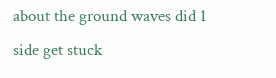about the ground waves did 1 side get stuck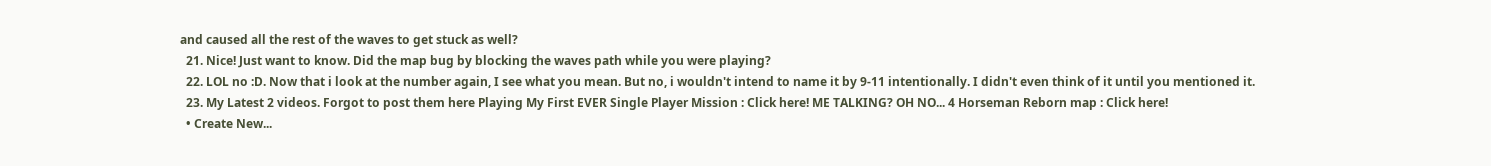and caused all the rest of the waves to get stuck as well?
  21. Nice! Just want to know. Did the map bug by blocking the waves path while you were playing?
  22. LOL no :D. Now that i look at the number again, I see what you mean. But no, i wouldn't intend to name it by 9-11 intentionally. I didn't even think of it until you mentioned it.
  23. My Latest 2 videos. Forgot to post them here Playing My First EVER Single Player Mission : Click here! ME TALKING? OH NO... 4 Horseman Reborn map : Click here!
  • Create New...